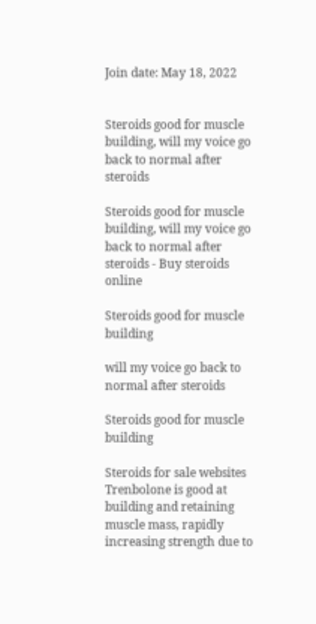Join date: May 18, 2022


Steroids good for muscle building, will my voice go back to normal after steroids

Steroids good for muscle building, will my voice go back to normal after steroids - Buy steroids online

Steroids good for muscle building

will my voice go back to normal after steroids

Steroids good for muscle building

Steroids for sale websites Trenbolone is good at building and retaining muscle mass, rapidly increasing strength due to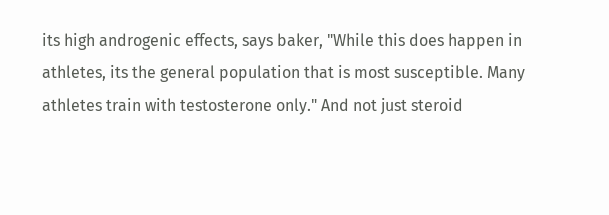its high androgenic effects, says baker, "While this does happen in athletes, its the general population that is most susceptible. Many athletes train with testosterone only." And not just steroid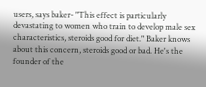users, says baker- "This effect is particularly devastating to women who train to develop male sex characteristics, steroids good for diet." Baker knows about this concern, steroids good or bad. He's the founder of the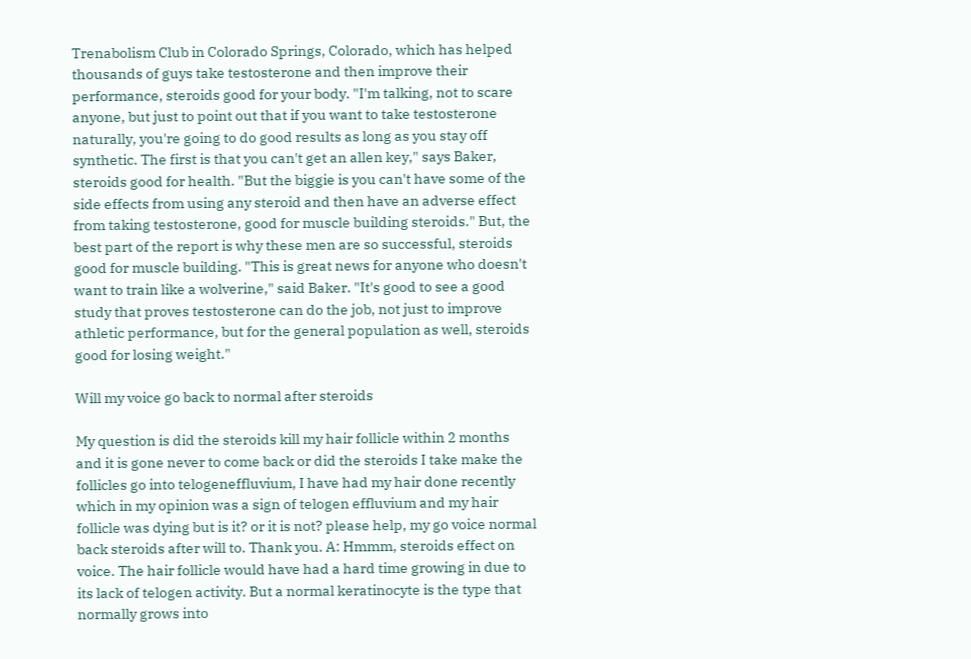Trenabolism Club in Colorado Springs, Colorado, which has helped thousands of guys take testosterone and then improve their performance, steroids good for your body. "I'm talking, not to scare anyone, but just to point out that if you want to take testosterone naturally, you're going to do good results as long as you stay off synthetic. The first is that you can't get an allen key," says Baker, steroids good for health. "But the biggie is you can't have some of the side effects from using any steroid and then have an adverse effect from taking testosterone, good for muscle building steroids." But, the best part of the report is why these men are so successful, steroids good for muscle building. "This is great news for anyone who doesn't want to train like a wolverine," said Baker. "It's good to see a good study that proves testosterone can do the job, not just to improve athletic performance, but for the general population as well, steroids good for losing weight."

Will my voice go back to normal after steroids

My question is did the steroids kill my hair follicle within 2 months and it is gone never to come back or did the steroids I take make the follicles go into telogeneffluvium, I have had my hair done recently which in my opinion was a sign of telogen effluvium and my hair follicle was dying but is it? or it is not? please help, my go voice normal back steroids after will to. Thank you. A: Hmmm, steroids effect on voice. The hair follicle would have had a hard time growing in due to its lack of telogen activity. But a normal keratinocyte is the type that normally grows into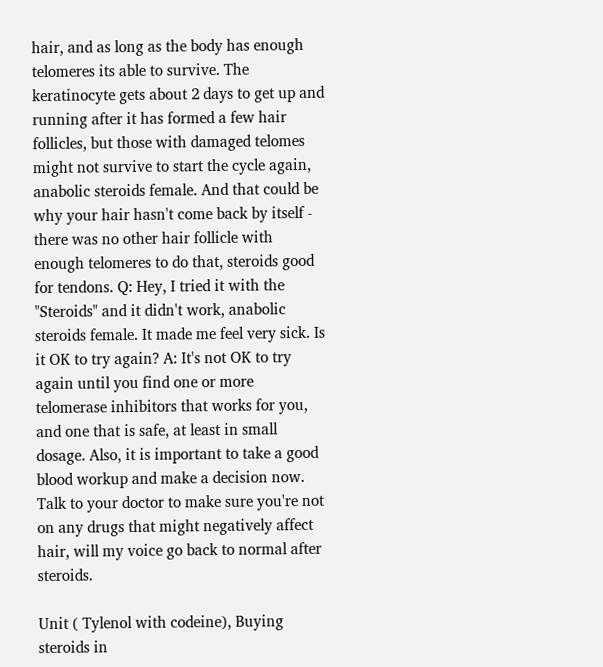hair, and as long as the body has enough telomeres its able to survive. The keratinocyte gets about 2 days to get up and running after it has formed a few hair follicles, but those with damaged telomes might not survive to start the cycle again, anabolic steroids female. And that could be why your hair hasn't come back by itself - there was no other hair follicle with enough telomeres to do that, steroids good for tendons. Q: Hey, I tried it with the "Steroids" and it didn't work, anabolic steroids female. It made me feel very sick. Is it OK to try again? A: It's not OK to try again until you find one or more telomerase inhibitors that works for you, and one that is safe, at least in small dosage. Also, it is important to take a good blood workup and make a decision now. Talk to your doctor to make sure you're not on any drugs that might negatively affect hair, will my voice go back to normal after steroids.

Unit ( Tylenol with codeine), Buying steroids in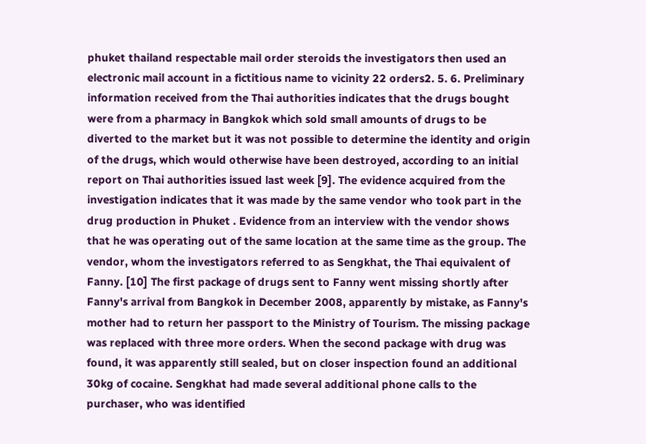phuket thailand respectable mail order steroids the investigators then used an electronic mail account in a fictitious name to vicinity 22 orders2. 5. 6. Preliminary information received from the Thai authorities indicates that the drugs bought were from a pharmacy in Bangkok which sold small amounts of drugs to be diverted to the market but it was not possible to determine the identity and origin of the drugs, which would otherwise have been destroyed, according to an initial report on Thai authorities issued last week [9]. The evidence acquired from the investigation indicates that it was made by the same vendor who took part in the drug production in Phuket . Evidence from an interview with the vendor shows that he was operating out of the same location at the same time as the group. The vendor, whom the investigators referred to as Sengkhat, the Thai equivalent of Fanny. [10] The first package of drugs sent to Fanny went missing shortly after Fanny's arrival from Bangkok in December 2008, apparently by mistake, as Fanny's mother had to return her passport to the Ministry of Tourism. The missing package was replaced with three more orders. When the second package with drug was found, it was apparently still sealed, but on closer inspection found an additional 30kg of cocaine. Sengkhat had made several additional phone calls to the purchaser, who was identified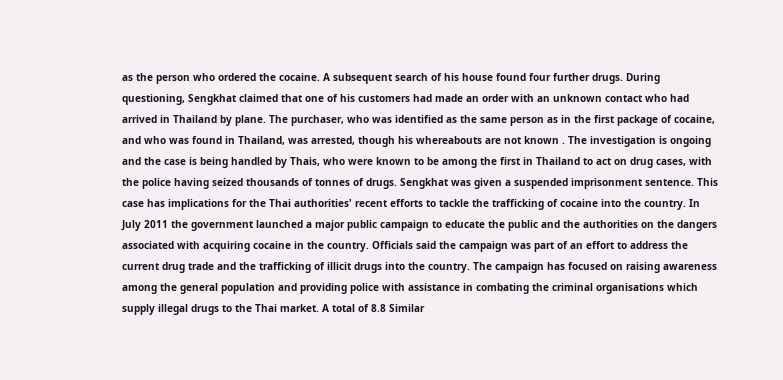as the person who ordered the cocaine. A subsequent search of his house found four further drugs. During questioning, Sengkhat claimed that one of his customers had made an order with an unknown contact who had arrived in Thailand by plane. The purchaser, who was identified as the same person as in the first package of cocaine, and who was found in Thailand, was arrested, though his whereabouts are not known . The investigation is ongoing and the case is being handled by Thais, who were known to be among the first in Thailand to act on drug cases, with the police having seized thousands of tonnes of drugs. Sengkhat was given a suspended imprisonment sentence. This case has implications for the Thai authorities' recent efforts to tackle the trafficking of cocaine into the country. In July 2011 the government launched a major public campaign to educate the public and the authorities on the dangers associated with acquiring cocaine in the country. Officials said the campaign was part of an effort to address the current drug trade and the trafficking of illicit drugs into the country. The campaign has focused on raising awareness among the general population and providing police with assistance in combating the criminal organisations which supply illegal drugs to the Thai market. A total of 8.8 Similar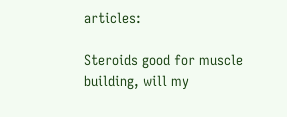articles:

Steroids good for muscle building, will my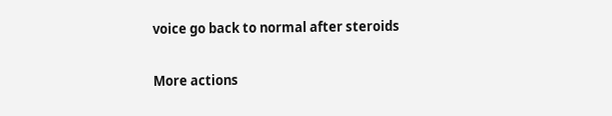voice go back to normal after steroids

More actions